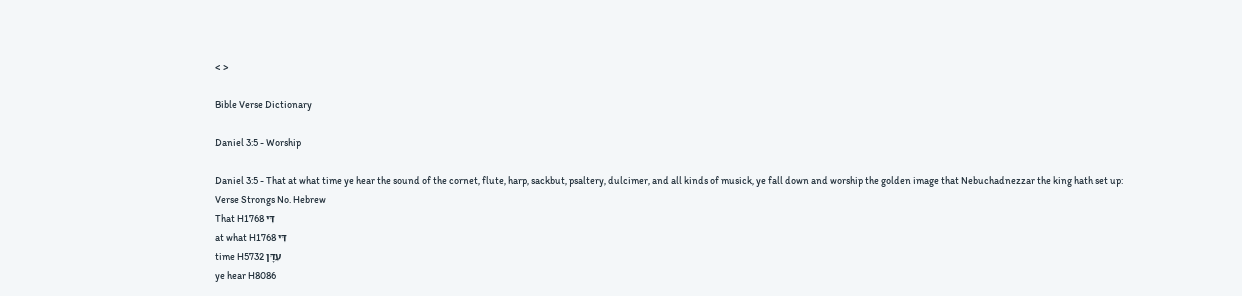< >

Bible Verse Dictionary

Daniel 3:5 - Worship

Daniel 3:5 - That at what time ye hear the sound of the cornet, flute, harp, sackbut, psaltery, dulcimer, and all kinds of musick, ye fall down and worship the golden image that Nebuchadnezzar the king hath set up:
Verse Strongs No. Hebrew
That H1768 דִּי
at what H1768 דִּי
time H5732 עִדָּן
ye hear H8086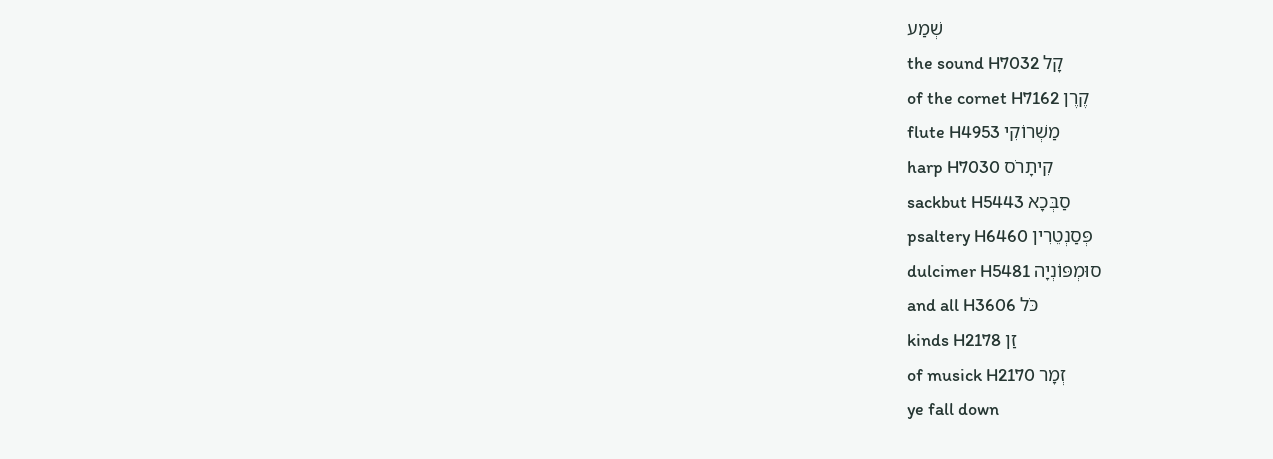שְׁמַע
the sound H7032 קָל
of the cornet H7162 קֶרֶן
flute H4953 מַשְׁרוֹקִי
harp H7030 קִיתָרֹס
sackbut H5443 סַבְּכָא
psaltery H6460 פְּסַנְטֵרִין
dulcimer H5481 סוּמְפּוֹנְיָה
and all H3606 כֹּל
kinds H2178 זַן
of musick H2170 זְמָר
ye fall down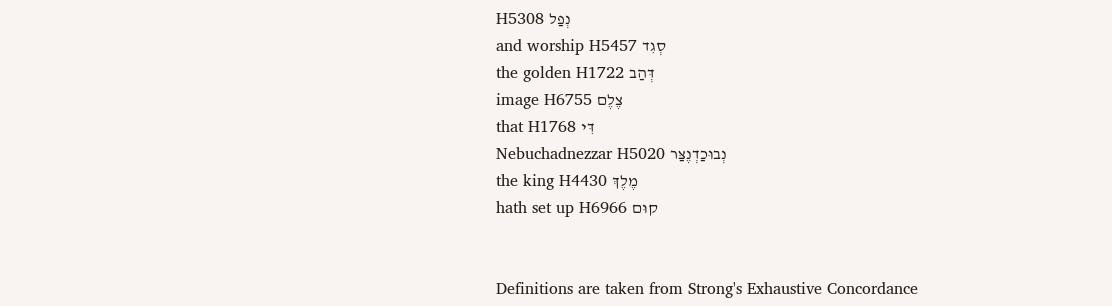H5308 נְפַל
and worship H5457 סְגִד
the golden H1722 דְּהַב
image H6755 צֶלֶם
that H1768 דִּי
Nebuchadnezzar H5020 נְבוּכַדְנֶצַּר
the king H4430 מֶלֶךְ
hath set up H6966 קוּם


Definitions are taken from Strong's Exhaustive Concordance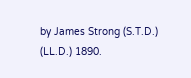by James Strong (S.T.D.) (LL.D.) 1890.